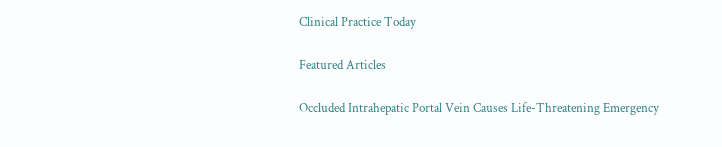Clinical Practice Today

Featured Articles

Occluded Intrahepatic Portal Vein Causes Life-Threatening Emergency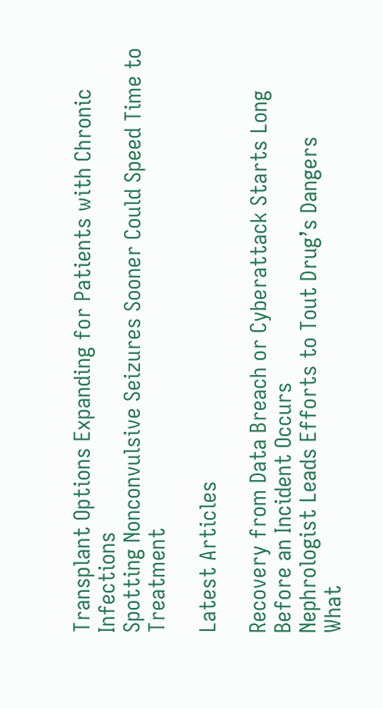Transplant Options Expanding for Patients with Chronic Infections
Spotting Nonconvulsive Seizures Sooner Could Speed Time to Treatment

Latest Articles

Recovery from Data Breach or Cyberattack Starts Long Before an Incident Occurs
Nephrologist Leads Efforts to Tout Drug’s Dangers
What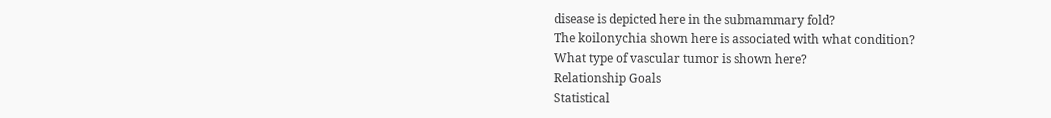disease is depicted here in the submammary fold?
The koilonychia shown here is associated with what condition?
What type of vascular tumor is shown here?
Relationship Goals
Statistical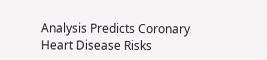Analysis Predicts Coronary Heart Disease Risks